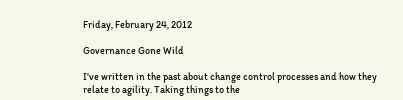Friday, February 24, 2012

Governance Gone Wild

I've written in the past about change control processes and how they relate to agility. Taking things to the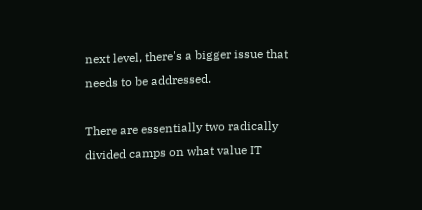next level, there's a bigger issue that needs to be addressed.

There are essentially two radically divided camps on what value IT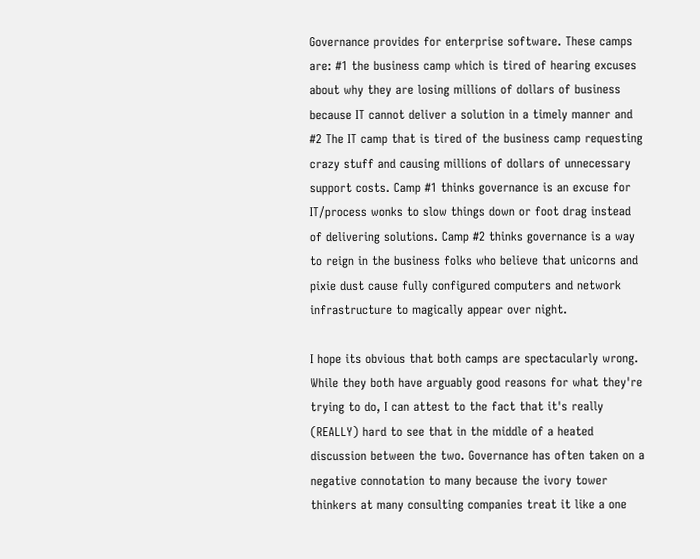Governance provides for enterprise software. These camps are: #1 the business camp which is tired of hearing excuses about why they are losing millions of dollars of business because IT cannot deliver a solution in a timely manner and #2 The IT camp that is tired of the business camp requesting crazy stuff and causing millions of dollars of unnecessary support costs. Camp #1 thinks governance is an excuse for IT/process wonks to slow things down or foot drag instead of delivering solutions. Camp #2 thinks governance is a way to reign in the business folks who believe that unicorns and pixie dust cause fully configured computers and network infrastructure to magically appear over night.

I hope its obvious that both camps are spectacularly wrong. While they both have arguably good reasons for what they're trying to do, I can attest to the fact that it's really (REALLY) hard to see that in the middle of a heated discussion between the two. Governance has often taken on a negative connotation to many because the ivory tower thinkers at many consulting companies treat it like a one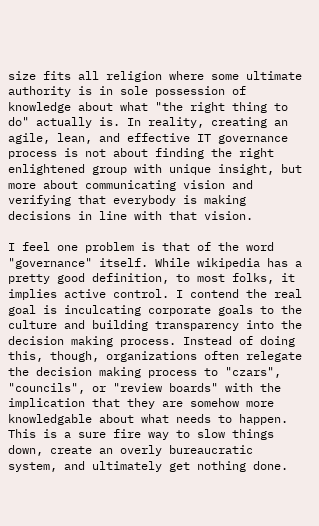size fits all religion where some ultimate authority is in sole possession of knowledge about what "the right thing to do" actually is. In reality, creating an agile, lean, and effective IT governance process is not about finding the right enlightened group with unique insight, but more about communicating vision and verifying that everybody is making decisions in line with that vision.

I feel one problem is that of the word "governance" itself. While wikipedia has a pretty good definition, to most folks, it implies active control. I contend the real goal is inculcating corporate goals to the culture and building transparency into the decision making process. Instead of doing this, though, organizations often relegate the decision making process to "czars", "councils", or "review boards" with the implication that they are somehow more knowledgable about what needs to happen. This is a sure fire way to slow things down, create an overly bureaucratic system, and ultimately get nothing done.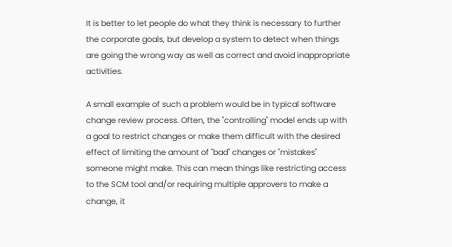It is better to let people do what they think is necessary to further the corporate goals, but develop a system to detect when things are going the wrong way as well as correct and avoid inappropriate activities.

A small example of such a problem would be in typical software change review process. Often, the "controlling" model ends up with a goal to restrict changes or make them difficult with the desired effect of limiting the amount of "bad" changes or "mistakes" someone might make. This can mean things like restricting access to the SCM tool and/or requiring multiple approvers to make a change, it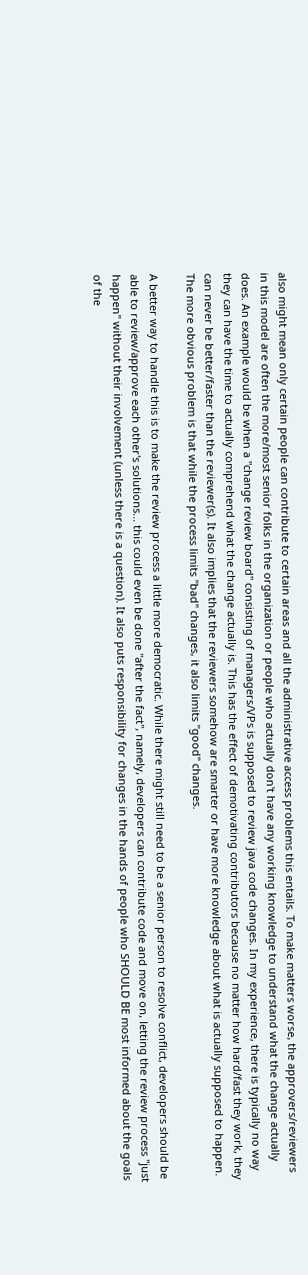also might mean only certain people can contribute to certain areas and all the administrative access problems this entails. To make matters worse, the approvers/reviewers in this model are often the more/most senior folks in the organization or people who actually don't have any working knowledge to understand what the change actually does. An example would be when a "change review board" consisting of managers/VPs is supposed to review java code changes. In my experience, there is typically no way they can have the time to actually comprehend what the change actually is. This has the effect of demotivating contributors because no matter how hard/fast they work, they can never be better/faster than the reviewer(s). It also implies that the reviewers somehow are smarter or have more knowledge about what is actually supposed to happen. The more obvious problem is that while the process limits "bad" changes, it also limits "good" changes.

A better way to handle this is to make the review process a little more democratic. While there might still need to be a senior person to resolve conflict, developers should be able to review/approve each other's solutions... this could even be done "after the fact", namely, developers can contribute code and move on, letting the review process "just happen" without their involvement (unless there is a question). It also puts responsibility for changes in the hands of people who SHOULD BE most informed about the goals of the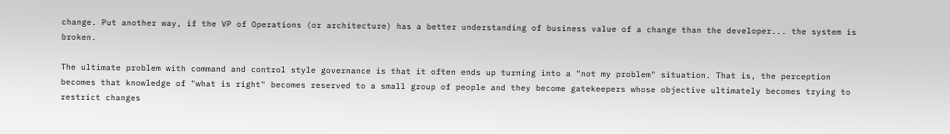change. Put another way, if the VP of Operations (or architecture) has a better understanding of business value of a change than the developer... the system is broken.

The ultimate problem with command and control style governance is that it often ends up turning into a "not my problem" situation. That is, the perception becomes that knowledge of "what is right" becomes reserved to a small group of people and they become gatekeepers whose objective ultimately becomes trying to restrict changes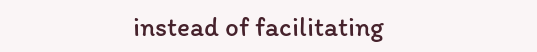instead of facilitating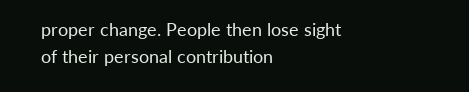proper change. People then lose sight of their personal contribution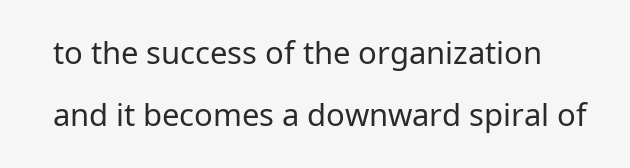to the success of the organization and it becomes a downward spiral of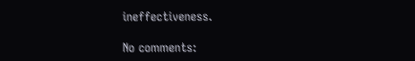ineffectiveness.

No comments: